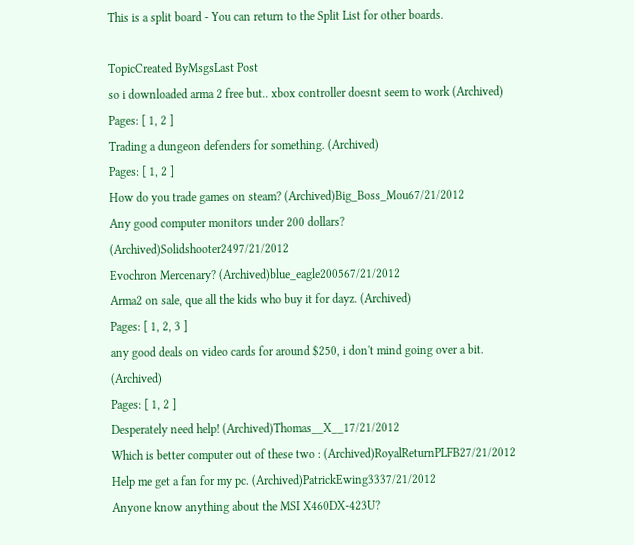This is a split board - You can return to the Split List for other boards.

TopicCreated ByMsgsLast Post
so i downloaded arma 2 free but.. xbox controller doesnt seem to work (Archived)
Pages: [ 1, 2 ]
Trading a dungeon defenders for something. (Archived)
Pages: [ 1, 2 ]
How do you trade games on steam? (Archived)Big_Boss_Mou67/21/2012
Any good computer monitors under 200 dollars? (Archived)Solidshooter2497/21/2012
Evochron Mercenary? (Archived)blue_eagle200567/21/2012
Arma2 on sale, que all the kids who buy it for dayz. (Archived)
Pages: [ 1, 2, 3 ]
any good deals on video cards for around $250, i don't mind going over a bit. (Archived)
Pages: [ 1, 2 ]
Desperately need help! (Archived)Thomas__X__17/21/2012
Which is better computer out of these two : (Archived)RoyalReturnPLFB27/21/2012
Help me get a fan for my pc. (Archived)PatrickEwing3337/21/2012
Anyone know anything about the MSI X460DX-423U?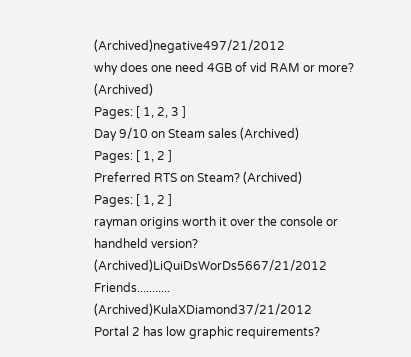(Archived)negative497/21/2012
why does one need 4GB of vid RAM or more? (Archived)
Pages: [ 1, 2, 3 ]
Day 9/10 on Steam sales (Archived)
Pages: [ 1, 2 ]
Preferred RTS on Steam? (Archived)
Pages: [ 1, 2 ]
rayman origins worth it over the console or handheld version? (Archived)LiQuiDsWorDs5667/21/2012
Friends........... (Archived)KulaXDiamond37/21/2012
Portal 2 has low graphic requirements?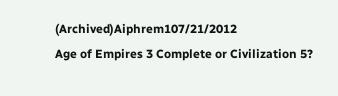(Archived)Aiphrem107/21/2012
Age of Empires 3 Complete or Civilization 5?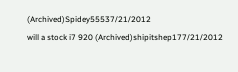(Archived)Spidey55537/21/2012
will a stock i7 920 (Archived)shipitshep177/21/2012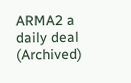ARMA2 a daily deal (Archived)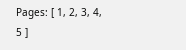Pages: [ 1, 2, 3, 4, 5 ]